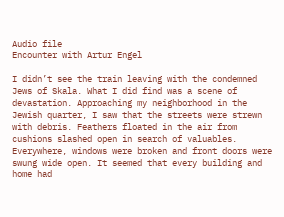Audio file
Encounter with Artur Engel

I didn’t see the train leaving with the condemned Jews of Skala. What I did find was a scene of devastation. Approaching my neighborhood in the Jewish quarter, I saw that the streets were strewn with debris. Feathers floated in the air from cushions slashed open in search of valuables. Everywhere, windows were broken and front doors were swung wide open. It seemed that every building and home had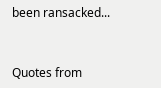been ransacked...


Quotes from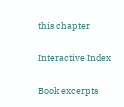this chapter

Interactive Index

Book excerpts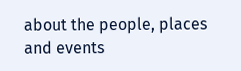about the people, places and events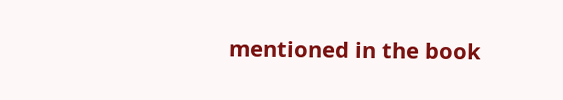mentioned in the book